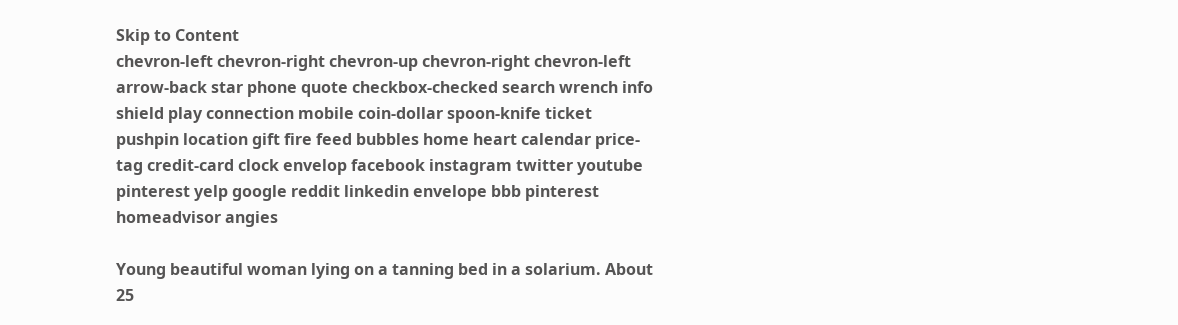Skip to Content
chevron-left chevron-right chevron-up chevron-right chevron-left arrow-back star phone quote checkbox-checked search wrench info shield play connection mobile coin-dollar spoon-knife ticket pushpin location gift fire feed bubbles home heart calendar price-tag credit-card clock envelop facebook instagram twitter youtube pinterest yelp google reddit linkedin envelope bbb pinterest homeadvisor angies

Young beautiful woman lying on a tanning bed in a solarium. About 25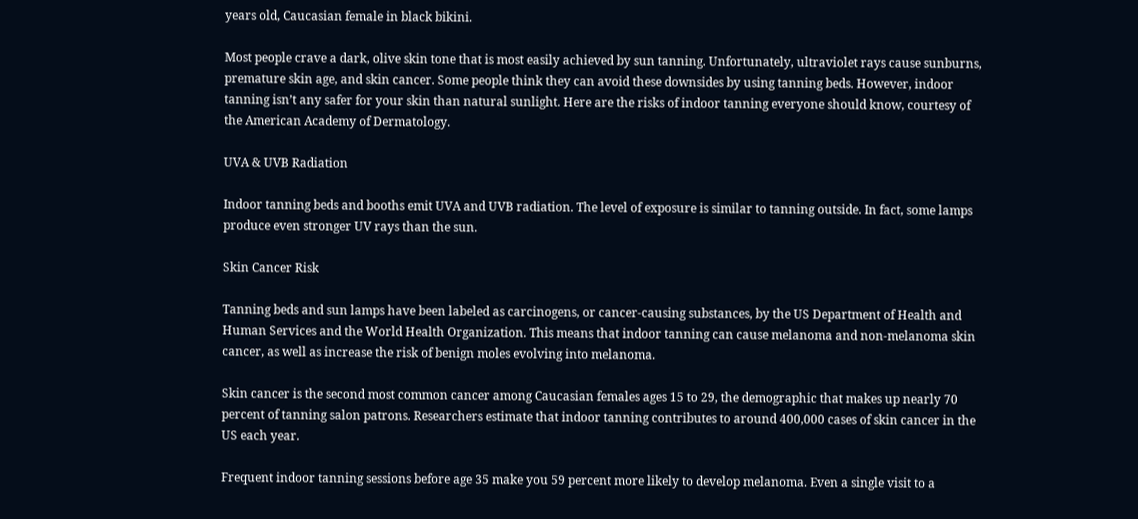years old, Caucasian female in black bikini.

Most people crave a dark, olive skin tone that is most easily achieved by sun tanning. Unfortunately, ultraviolet rays cause sunburns, premature skin age, and skin cancer. Some people think they can avoid these downsides by using tanning beds. However, indoor tanning isn’t any safer for your skin than natural sunlight. Here are the risks of indoor tanning everyone should know, courtesy of the American Academy of Dermatology.

UVA & UVB Radiation

Indoor tanning beds and booths emit UVA and UVB radiation. The level of exposure is similar to tanning outside. In fact, some lamps produce even stronger UV rays than the sun.

Skin Cancer Risk

Tanning beds and sun lamps have been labeled as carcinogens, or cancer-causing substances, by the US Department of Health and Human Services and the World Health Organization. This means that indoor tanning can cause melanoma and non-melanoma skin cancer, as well as increase the risk of benign moles evolving into melanoma.

Skin cancer is the second most common cancer among Caucasian females ages 15 to 29, the demographic that makes up nearly 70 percent of tanning salon patrons. Researchers estimate that indoor tanning contributes to around 400,000 cases of skin cancer in the US each year.

Frequent indoor tanning sessions before age 35 make you 59 percent more likely to develop melanoma. Even a single visit to a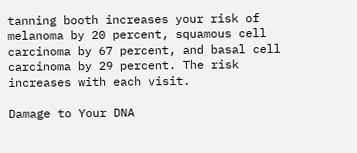tanning booth increases your risk of melanoma by 20 percent, squamous cell carcinoma by 67 percent, and basal cell carcinoma by 29 percent. The risk increases with each visit.

Damage to Your DNA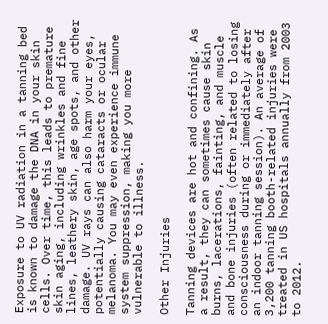Exposure to UV radiation in a tanning bed is known to damage the DNA in your skin cells. Over time, this leads to premature skin aging, including wrinkles and fine lines, leathery skin, age spots, and other damage. UV rays can also harm your eyes, potentially causing cataracts or ocular melanoma. You may even experience immune system suppression, making you more vulnerable to illness.

Other Injuries

Tanning devices are hot and confining. As a result, they can sometimes cause skin burns, lacerations, fainting, and muscle and bone injuries (often related to losing consciousness during or immediately after an indoor tanning session). An average of 3,200 tanning booth-related injuries were treated in US hospitals annually from 2003 to 2012.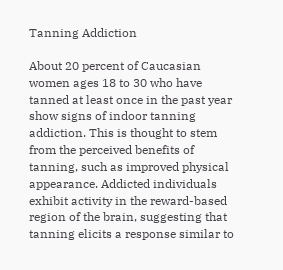Tanning Addiction

About 20 percent of Caucasian women ages 18 to 30 who have tanned at least once in the past year show signs of indoor tanning addiction. This is thought to stem from the perceived benefits of tanning, such as improved physical appearance. Addicted individuals exhibit activity in the reward-based region of the brain, suggesting that tanning elicits a response similar to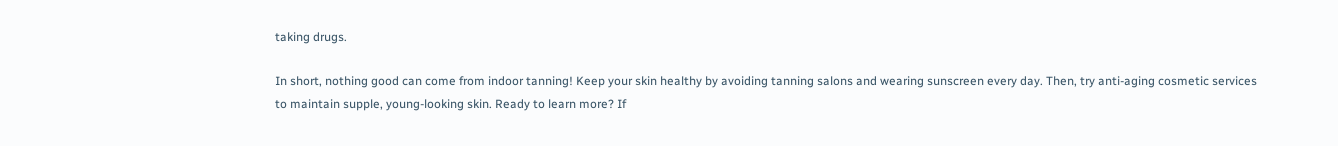taking drugs.

In short, nothing good can come from indoor tanning! Keep your skin healthy by avoiding tanning salons and wearing sunscreen every day. Then, try anti-aging cosmetic services to maintain supple, young-looking skin. Ready to learn more? If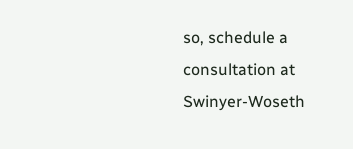so, schedule a consultation at Swinyer-Woseth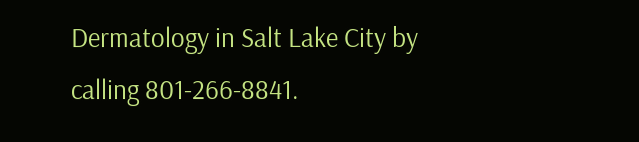Dermatology in Salt Lake City by calling 801-266-8841.